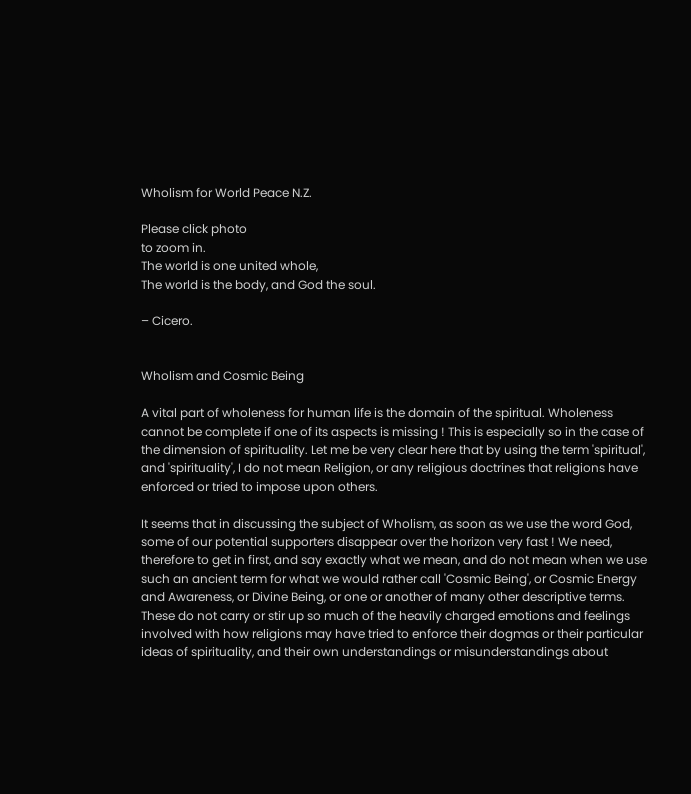Wholism for World Peace N.Z.

Please click photo
to zoom in.
The world is one united whole,
The world is the body, and God the soul.

– Cicero.


Wholism and Cosmic Being

A vital part of wholeness for human life is the domain of the spiritual. Wholeness cannot be complete if one of its aspects is missing ! This is especially so in the case of the dimension of spirituality. Let me be very clear here that by using the term 'spiritual', and 'spirituality', I do not mean Religion, or any religious doctrines that religions have enforced or tried to impose upon others.

It seems that in discussing the subject of Wholism, as soon as we use the word God, some of our potential supporters disappear over the horizon very fast ! We need, therefore to get in first, and say exactly what we mean, and do not mean when we use such an ancient term for what we would rather call 'Cosmic Being', or Cosmic Energy and Awareness, or Divine Being, or one or another of many other descriptive terms. These do not carry or stir up so much of the heavily charged emotions and feelings involved with how religions may have tried to enforce their dogmas or their particular ideas of spirituality, and their own understandings or misunderstandings about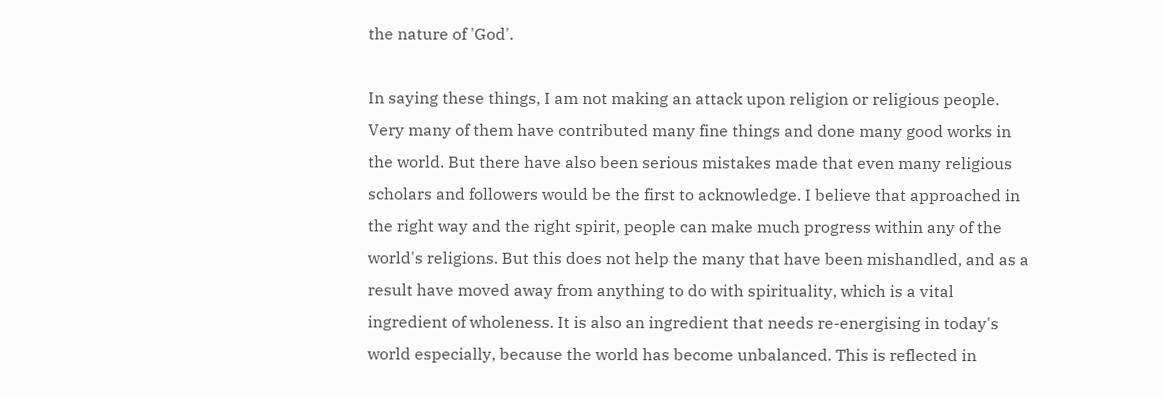the nature of 'God'.

In saying these things, I am not making an attack upon religion or religious people. Very many of them have contributed many fine things and done many good works in the world. But there have also been serious mistakes made that even many religious scholars and followers would be the first to acknowledge. I believe that approached in the right way and the right spirit, people can make much progress within any of the world's religions. But this does not help the many that have been mishandled, and as a result have moved away from anything to do with spirituality, which is a vital ingredient of wholeness. It is also an ingredient that needs re-energising in today's world especially, because the world has become unbalanced. This is reflected in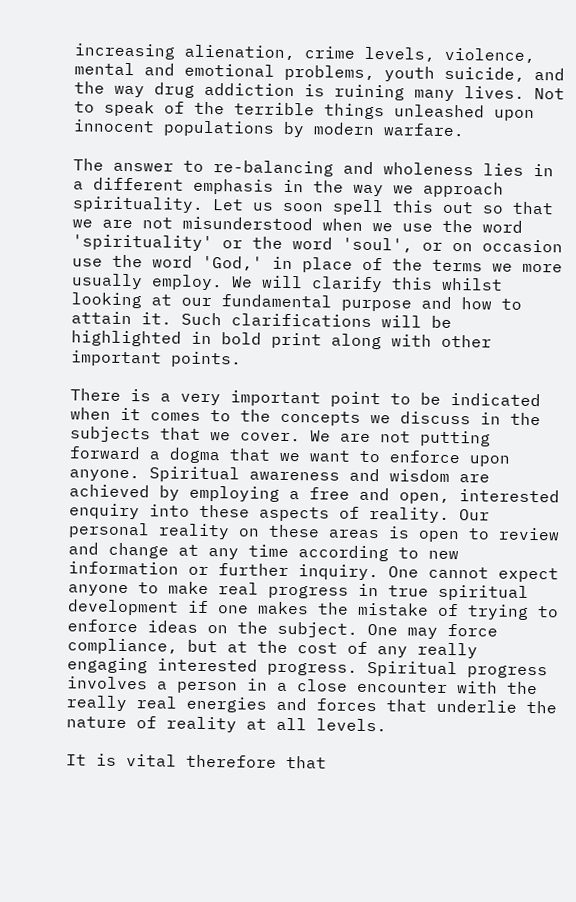increasing alienation, crime levels, violence, mental and emotional problems, youth suicide, and the way drug addiction is ruining many lives. Not to speak of the terrible things unleashed upon innocent populations by modern warfare.

The answer to re-balancing and wholeness lies in a different emphasis in the way we approach spirituality. Let us soon spell this out so that we are not misunderstood when we use the word 'spirituality' or the word 'soul', or on occasion use the word 'God,' in place of the terms we more usually employ. We will clarify this whilst looking at our fundamental purpose and how to attain it. Such clarifications will be highlighted in bold print along with other important points.

There is a very important point to be indicated when it comes to the concepts we discuss in the subjects that we cover. We are not putting forward a dogma that we want to enforce upon anyone. Spiritual awareness and wisdom are achieved by employing a free and open, interested enquiry into these aspects of reality. Our personal reality on these areas is open to review and change at any time according to new information or further inquiry. One cannot expect anyone to make real progress in true spiritual development if one makes the mistake of trying to enforce ideas on the subject. One may force compliance, but at the cost of any really engaging interested progress. Spiritual progress involves a person in a close encounter with the really real energies and forces that underlie the nature of reality at all levels.

It is vital therefore that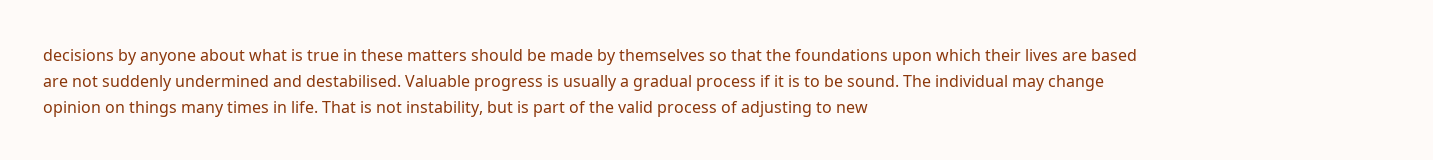decisions by anyone about what is true in these matters should be made by themselves so that the foundations upon which their lives are based are not suddenly undermined and destabilised. Valuable progress is usually a gradual process if it is to be sound. The individual may change opinion on things many times in life. That is not instability, but is part of the valid process of adjusting to new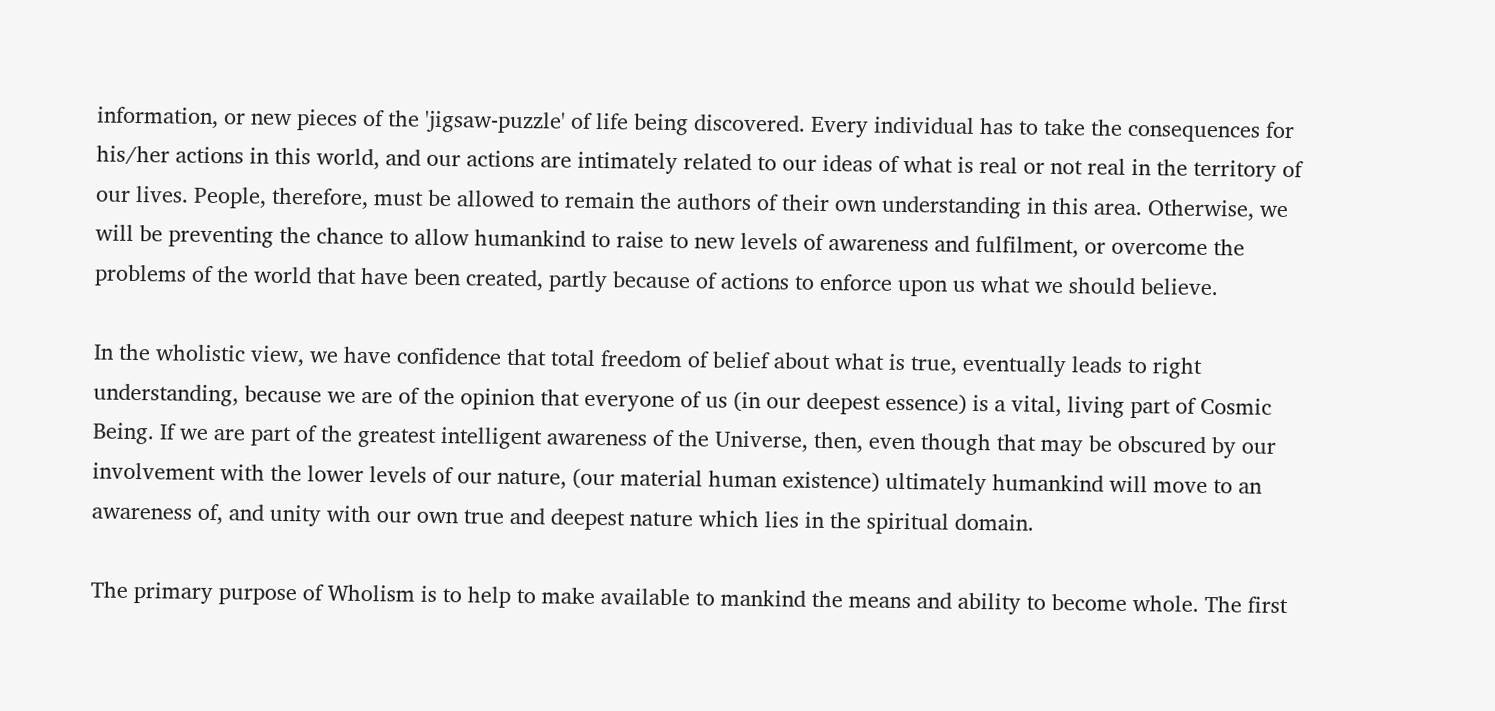information, or new pieces of the 'jigsaw-puzzle' of life being discovered. Every individual has to take the consequences for his/her actions in this world, and our actions are intimately related to our ideas of what is real or not real in the territory of our lives. People, therefore, must be allowed to remain the authors of their own understanding in this area. Otherwise, we will be preventing the chance to allow humankind to raise to new levels of awareness and fulfilment, or overcome the problems of the world that have been created, partly because of actions to enforce upon us what we should believe.

In the wholistic view, we have confidence that total freedom of belief about what is true, eventually leads to right understanding, because we are of the opinion that everyone of us (in our deepest essence) is a vital, living part of Cosmic Being. If we are part of the greatest intelligent awareness of the Universe, then, even though that may be obscured by our involvement with the lower levels of our nature, (our material human existence) ultimately humankind will move to an awareness of, and unity with our own true and deepest nature which lies in the spiritual domain.

The primary purpose of Wholism is to help to make available to mankind the means and ability to become whole. The first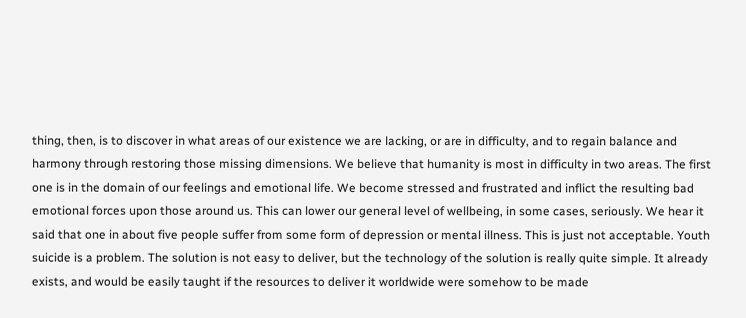thing, then, is to discover in what areas of our existence we are lacking, or are in difficulty, and to regain balance and harmony through restoring those missing dimensions. We believe that humanity is most in difficulty in two areas. The first one is in the domain of our feelings and emotional life. We become stressed and frustrated and inflict the resulting bad emotional forces upon those around us. This can lower our general level of wellbeing, in some cases, seriously. We hear it said that one in about five people suffer from some form of depression or mental illness. This is just not acceptable. Youth suicide is a problem. The solution is not easy to deliver, but the technology of the solution is really quite simple. It already exists, and would be easily taught if the resources to deliver it worldwide were somehow to be made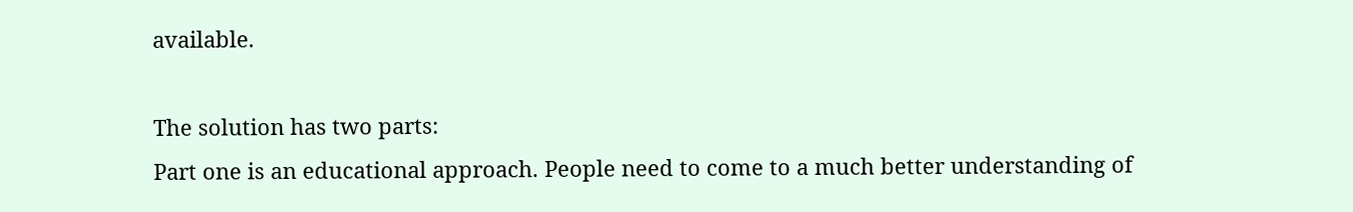available.

The solution has two parts:
Part one is an educational approach. People need to come to a much better understanding of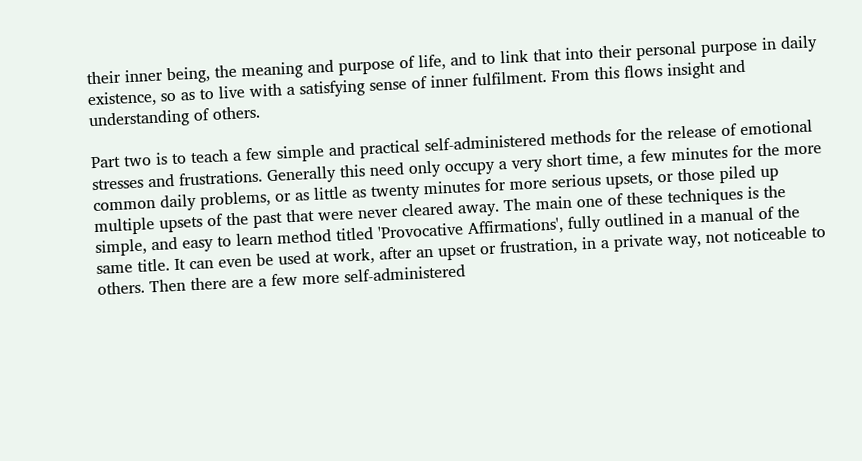their inner being, the meaning and purpose of life, and to link that into their personal purpose in daily existence, so as to live with a satisfying sense of inner fulfilment. From this flows insight and understanding of others.

Part two is to teach a few simple and practical self-administered methods for the release of emotional stresses and frustrations. Generally this need only occupy a very short time, a few minutes for the more common daily problems, or as little as twenty minutes for more serious upsets, or those piled up multiple upsets of the past that were never cleared away. The main one of these techniques is the simple, and easy to learn method titled 'Provocative Affirmations', fully outlined in a manual of the same title. It can even be used at work, after an upset or frustration, in a private way, not noticeable to others. Then there are a few more self-administered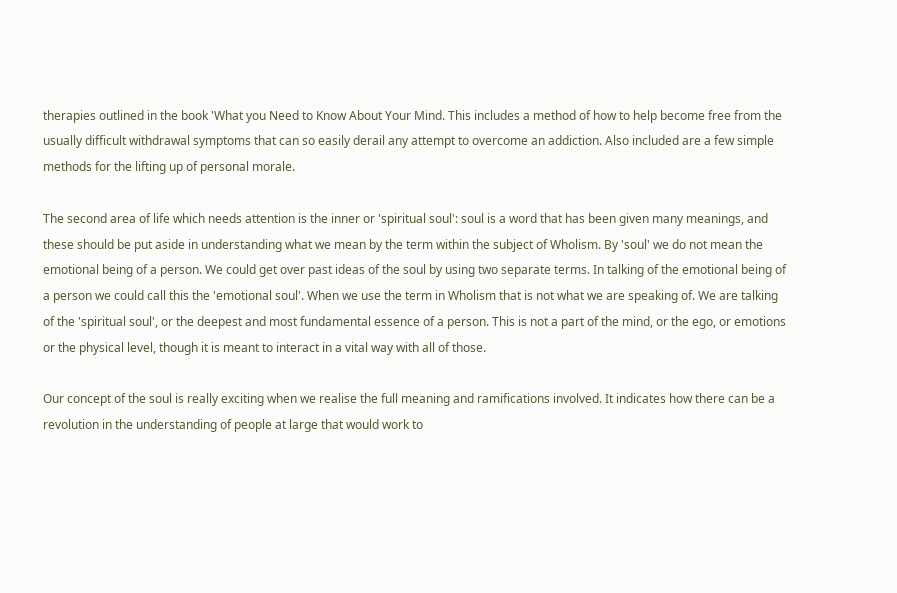therapies outlined in the book 'What you Need to Know About Your Mind. This includes a method of how to help become free from the usually difficult withdrawal symptoms that can so easily derail any attempt to overcome an addiction. Also included are a few simple methods for the lifting up of personal morale.

The second area of life which needs attention is the inner or 'spiritual soul': soul is a word that has been given many meanings, and these should be put aside in understanding what we mean by the term within the subject of Wholism. By 'soul' we do not mean the emotional being of a person. We could get over past ideas of the soul by using two separate terms. In talking of the emotional being of a person we could call this the 'emotional soul'. When we use the term in Wholism that is not what we are speaking of. We are talking of the 'spiritual soul', or the deepest and most fundamental essence of a person. This is not a part of the mind, or the ego, or emotions or the physical level, though it is meant to interact in a vital way with all of those.

Our concept of the soul is really exciting when we realise the full meaning and ramifications involved. It indicates how there can be a revolution in the understanding of people at large that would work to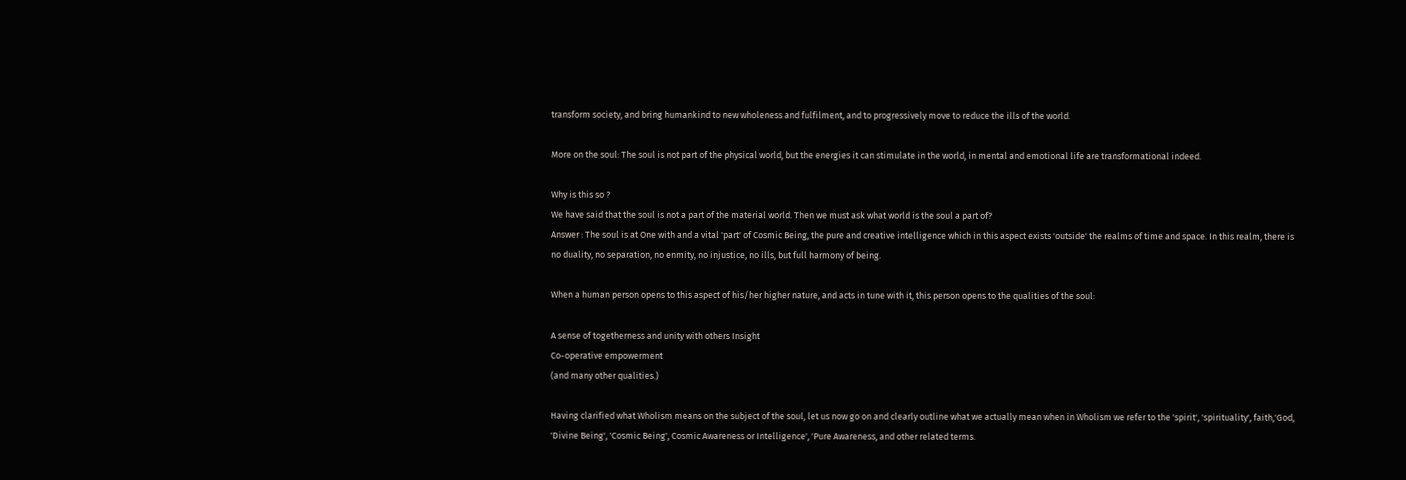transform society, and bring humankind to new wholeness and fulfilment, and to progressively move to reduce the ills of the world.

More on the soul: The soul is not part of the physical world, but the energies it can stimulate in the world, in mental and emotional life are transformational indeed.

Why is this so ?
We have said that the soul is not a part of the material world. Then we must ask what world is the soul a part of?
Answer : The soul is at One with and a vital 'part' of Cosmic Being, the pure and creative intelligence which in this aspect exists 'outside' the realms of time and space. In this realm, there is no duality, no separation, no enmity, no injustice, no ills, but full harmony of being.

When a human person opens to this aspect of his/her higher nature, and acts in tune with it, this person opens to the qualities of the soul:

A sense of togetherness and unity with others Insight
Co-operative empowerment
(and many other qualities.)

Having clarified what Wholism means on the subject of the soul, let us now go on and clearly outline what we actually mean when in Wholism we refer to the 'spirit', 'spirituality', faith,'God, 'Divine Being', 'Cosmic Being', Cosmic Awareness or Intelligence', 'Pure Awareness, and other related terms.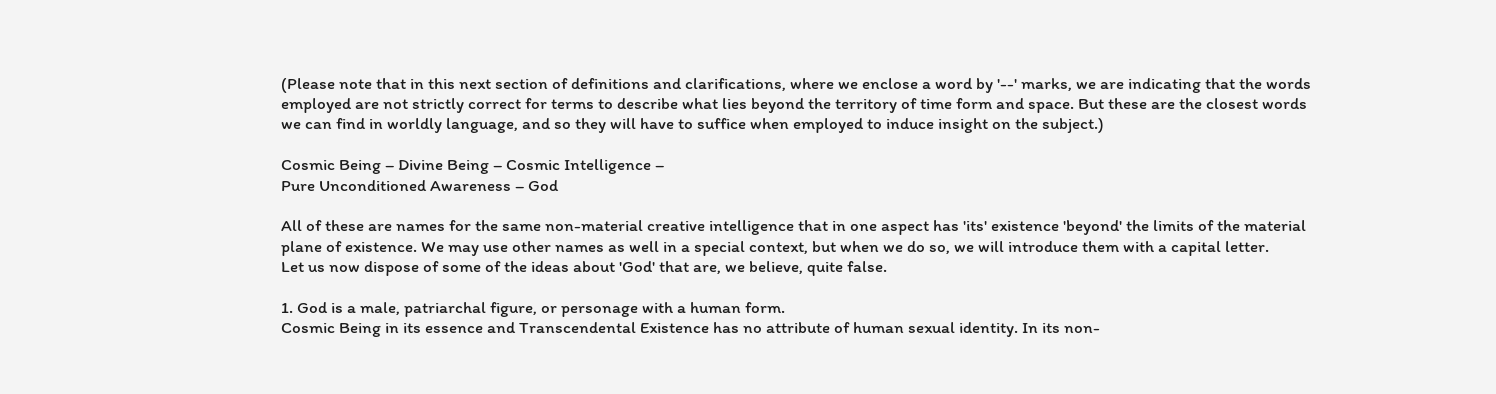(Please note that in this next section of definitions and clarifications, where we enclose a word by '--' marks, we are indicating that the words employed are not strictly correct for terms to describe what lies beyond the territory of time form and space. But these are the closest words we can find in worldly language, and so they will have to suffice when employed to induce insight on the subject.)

Cosmic Being – Divine Being – Cosmic Intelligence –
Pure Unconditioned Awareness – God

All of these are names for the same non-material creative intelligence that in one aspect has 'its' existence 'beyond' the limits of the material plane of existence. We may use other names as well in a special context, but when we do so, we will introduce them with a capital letter.
Let us now dispose of some of the ideas about 'God' that are, we believe, quite false.

1. God is a male, patriarchal figure, or personage with a human form.
Cosmic Being in its essence and Transcendental Existence has no attribute of human sexual identity. In its non-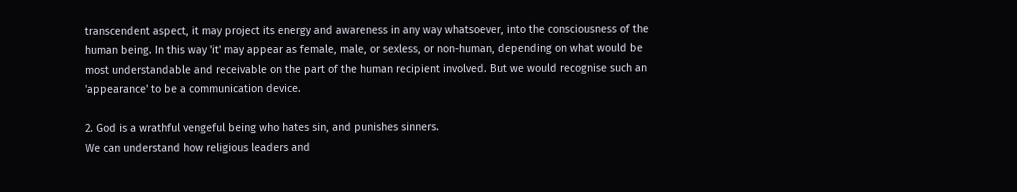transcendent aspect, it may project its energy and awareness in any way whatsoever, into the consciousness of the human being. In this way 'it' may appear as female, male, or sexless, or non-human, depending on what would be most understandable and receivable on the part of the human recipient involved. But we would recognise such an 'appearance' to be a communication device.

2. God is a wrathful vengeful being who hates sin, and punishes sinners.
We can understand how religious leaders and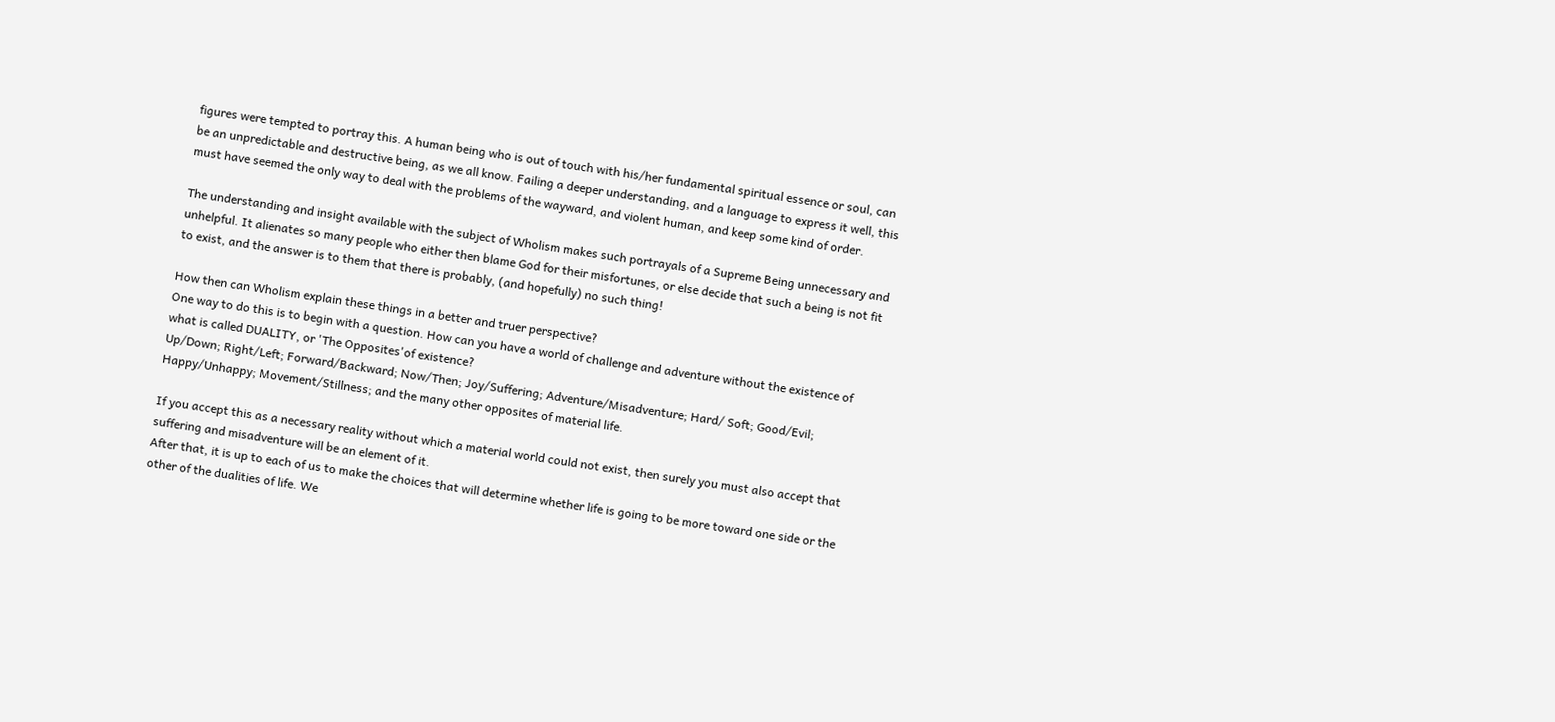figures were tempted to portray this. A human being who is out of touch with his/her fundamental spiritual essence or soul, can be an unpredictable and destructive being, as we all know. Failing a deeper understanding, and a language to express it well, this must have seemed the only way to deal with the problems of the wayward, and violent human, and keep some kind of order.

The understanding and insight available with the subject of Wholism makes such portrayals of a Supreme Being unnecessary and unhelpful. It alienates so many people who either then blame God for their misfortunes, or else decide that such a being is not fit to exist, and the answer is to them that there is probably, (and hopefully) no such thing!

How then can Wholism explain these things in a better and truer perspective?
One way to do this is to begin with a question. How can you have a world of challenge and adventure without the existence of what is called DUALITY, or 'The Opposites'of existence?
Up/Down; Right/Left; Forward/Backward; Now/Then; Joy/Suffering; Adventure/Misadventure; Hard/ Soft; Good/Evil; Happy/Unhappy; Movement/Stillness; and the many other opposites of material life.

If you accept this as a necessary reality without which a material world could not exist, then surely you must also accept that suffering and misadventure will be an element of it.
After that, it is up to each of us to make the choices that will determine whether life is going to be more toward one side or the other of the dualities of life. We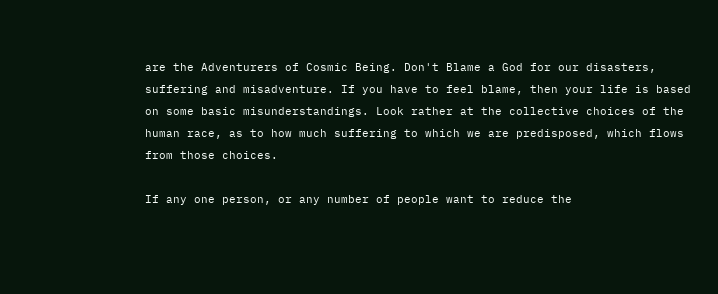are the Adventurers of Cosmic Being. Don't Blame a God for our disasters, suffering and misadventure. If you have to feel blame, then your life is based on some basic misunderstandings. Look rather at the collective choices of the human race, as to how much suffering to which we are predisposed, which flows from those choices.

If any one person, or any number of people want to reduce the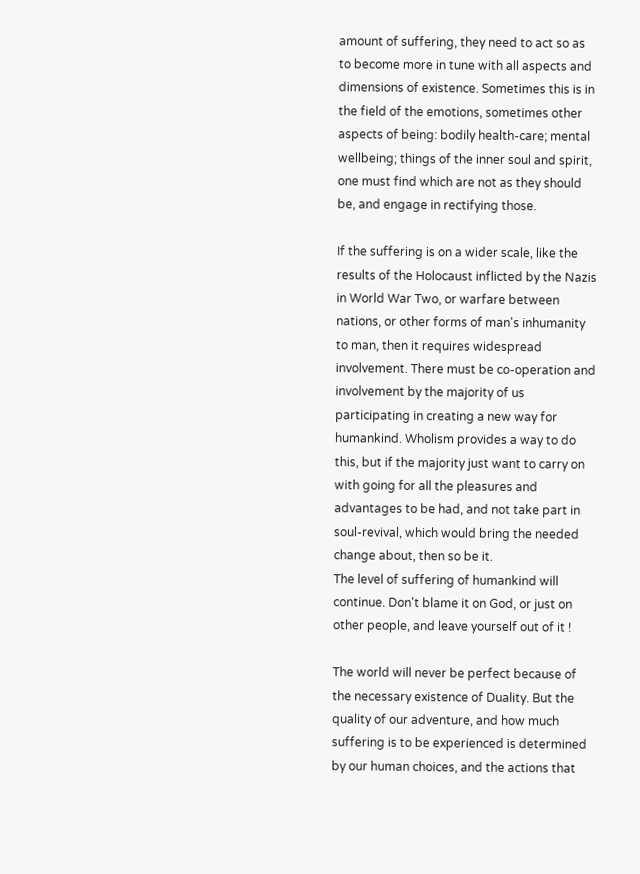amount of suffering, they need to act so as to become more in tune with all aspects and dimensions of existence. Sometimes this is in the field of the emotions, sometimes other aspects of being: bodily health-care; mental wellbeing; things of the inner soul and spirit, one must find which are not as they should be, and engage in rectifying those.

If the suffering is on a wider scale, like the results of the Holocaust inflicted by the Nazis in World War Two, or warfare between nations, or other forms of man's inhumanity to man, then it requires widespread involvement. There must be co-operation and involvement by the majority of us participating in creating a new way for humankind. Wholism provides a way to do this, but if the majority just want to carry on with going for all the pleasures and advantages to be had, and not take part in soul-revival, which would bring the needed change about, then so be it.
The level of suffering of humankind will continue. Don't blame it on God, or just on other people, and leave yourself out of it !

The world will never be perfect because of the necessary existence of Duality. But the quality of our adventure, and how much suffering is to be experienced is determined by our human choices, and the actions that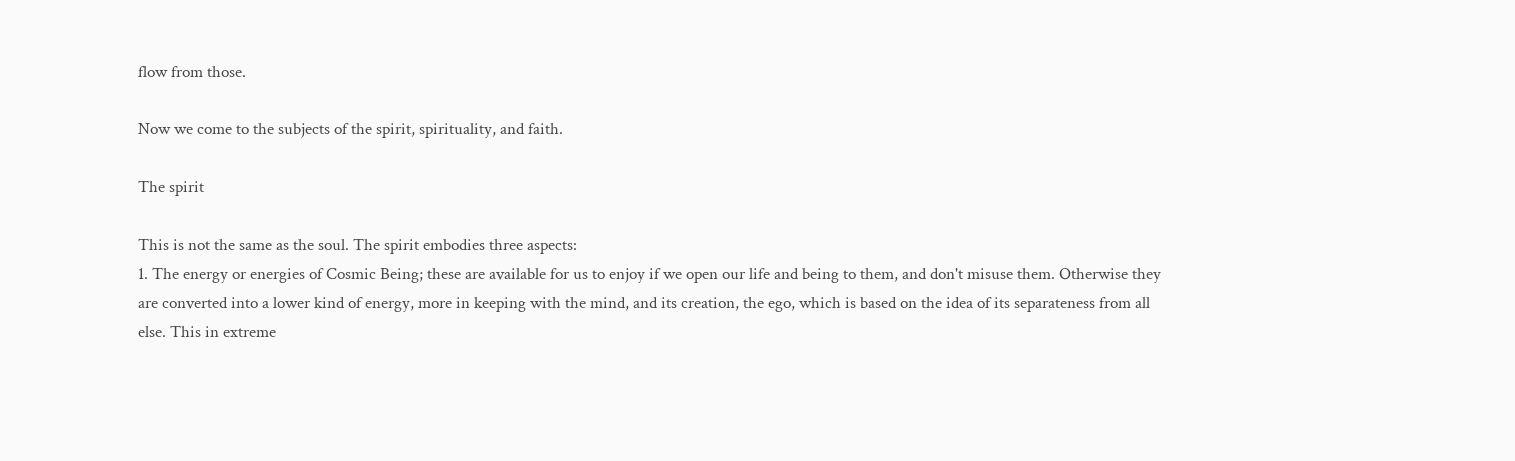flow from those.

Now we come to the subjects of the spirit, spirituality, and faith.

The spirit

This is not the same as the soul. The spirit embodies three aspects:
1. The energy or energies of Cosmic Being; these are available for us to enjoy if we open our life and being to them, and don't misuse them. Otherwise they are converted into a lower kind of energy, more in keeping with the mind, and its creation, the ego, which is based on the idea of its separateness from all else. This in extreme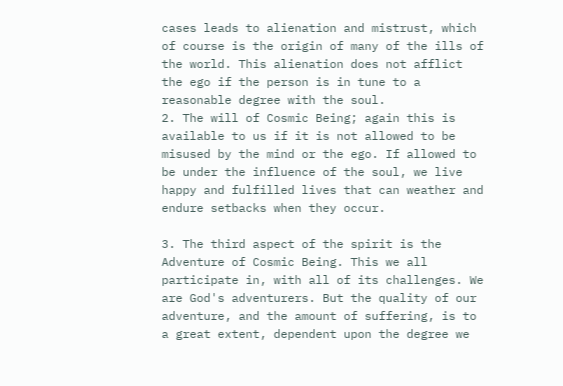cases leads to alienation and mistrust, which of course is the origin of many of the ills of the world. This alienation does not afflict the ego if the person is in tune to a reasonable degree with the soul.
2. The will of Cosmic Being; again this is available to us if it is not allowed to be misused by the mind or the ego. If allowed to be under the influence of the soul, we live happy and fulfilled lives that can weather and endure setbacks when they occur.

3. The third aspect of the spirit is the Adventure of Cosmic Being. This we all participate in, with all of its challenges. We are God's adventurers. But the quality of our adventure, and the amount of suffering, is to a great extent, dependent upon the degree we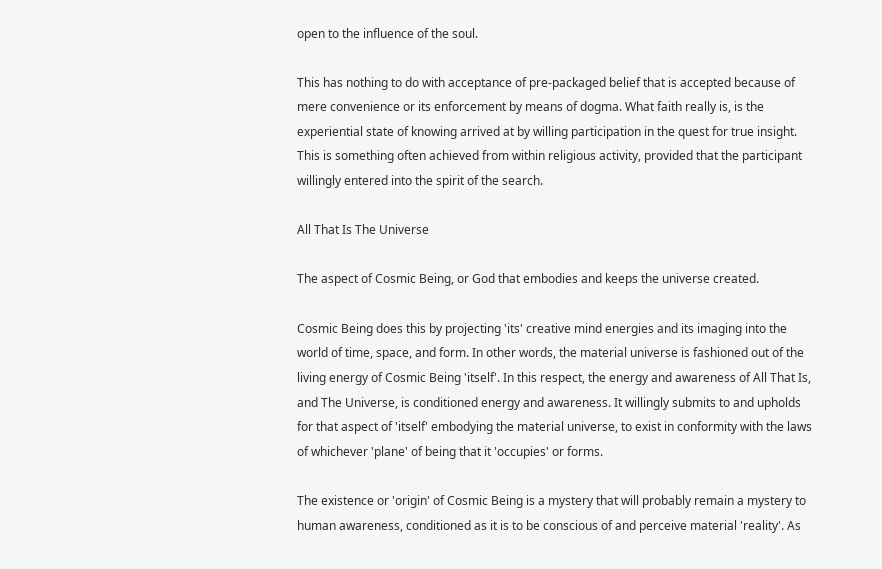open to the influence of the soul.

This has nothing to do with acceptance of pre-packaged belief that is accepted because of mere convenience or its enforcement by means of dogma. What faith really is, is the experiential state of knowing arrived at by willing participation in the quest for true insight. This is something often achieved from within religious activity, provided that the participant willingly entered into the spirit of the search.

All That Is The Universe

The aspect of Cosmic Being, or God that embodies and keeps the universe created.

Cosmic Being does this by projecting 'its' creative mind energies and its imaging into the world of time, space, and form. In other words, the material universe is fashioned out of the living energy of Cosmic Being 'itself'. In this respect, the energy and awareness of All That Is, and The Universe, is conditioned energy and awareness. It willingly submits to and upholds for that aspect of 'itself' embodying the material universe, to exist in conformity with the laws of whichever 'plane' of being that it 'occupies' or forms.

The existence or 'origin' of Cosmic Being is a mystery that will probably remain a mystery to human awareness, conditioned as it is to be conscious of and perceive material 'reality'. As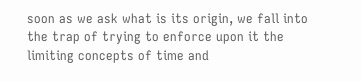soon as we ask what is its origin, we fall into the trap of trying to enforce upon it the limiting concepts of time and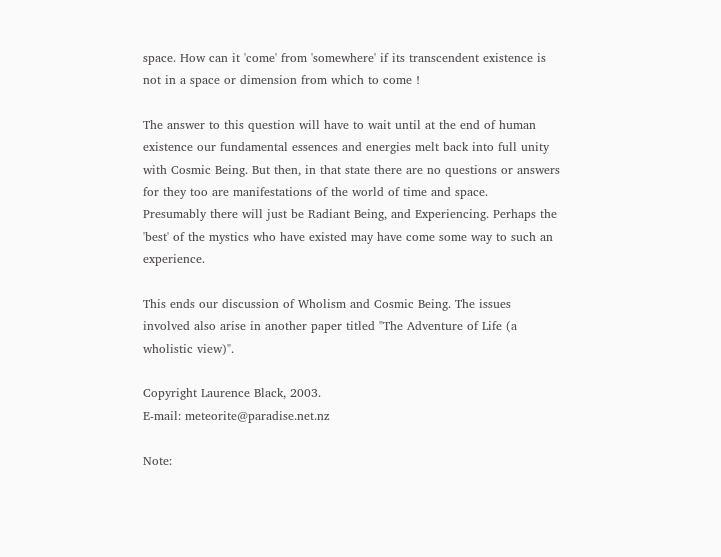space. How can it 'come' from 'somewhere' if its transcendent existence is not in a space or dimension from which to come !

The answer to this question will have to wait until at the end of human existence our fundamental essences and energies melt back into full unity with Cosmic Being. But then, in that state there are no questions or answers for they too are manifestations of the world of time and space.
Presumably there will just be Radiant Being, and Experiencing. Perhaps the 'best' of the mystics who have existed may have come some way to such an experience.

This ends our discussion of Wholism and Cosmic Being. The issues involved also arise in another paper titled "The Adventure of Life (a wholistic view)".

Copyright Laurence Black, 2003.
E-mail: meteorite@paradise.net.nz

Note: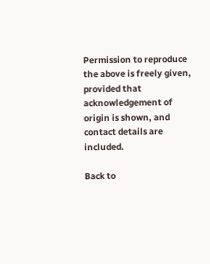Permission to reproduce the above is freely given, provided that acknowledgement of origin is shown, and contact details are included.

Back to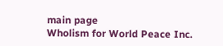main page
Wholism for World Peace Inc.